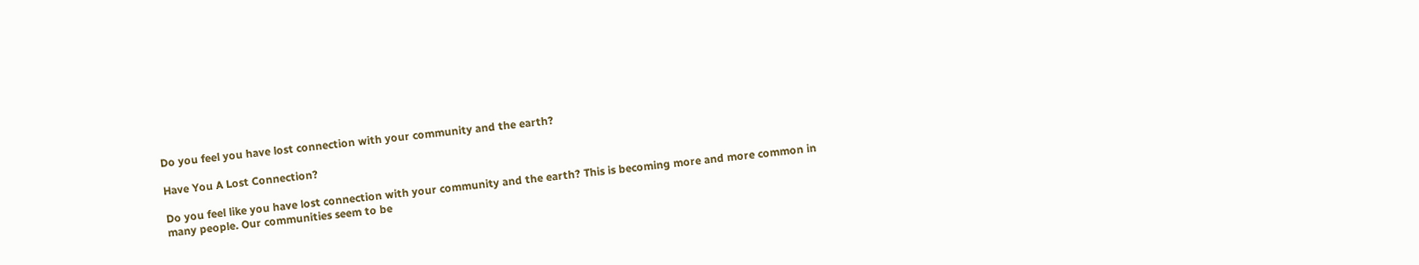Do you feel you have lost connection with your community and the earth?

Have You A Lost Connection?

Do you feel like you have lost connection with your community and the earth? This is becoming more and more common in many people. Our communities seem to be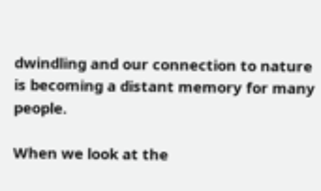dwindling and our connection to nature is becoming a distant memory for many people.

When we look at the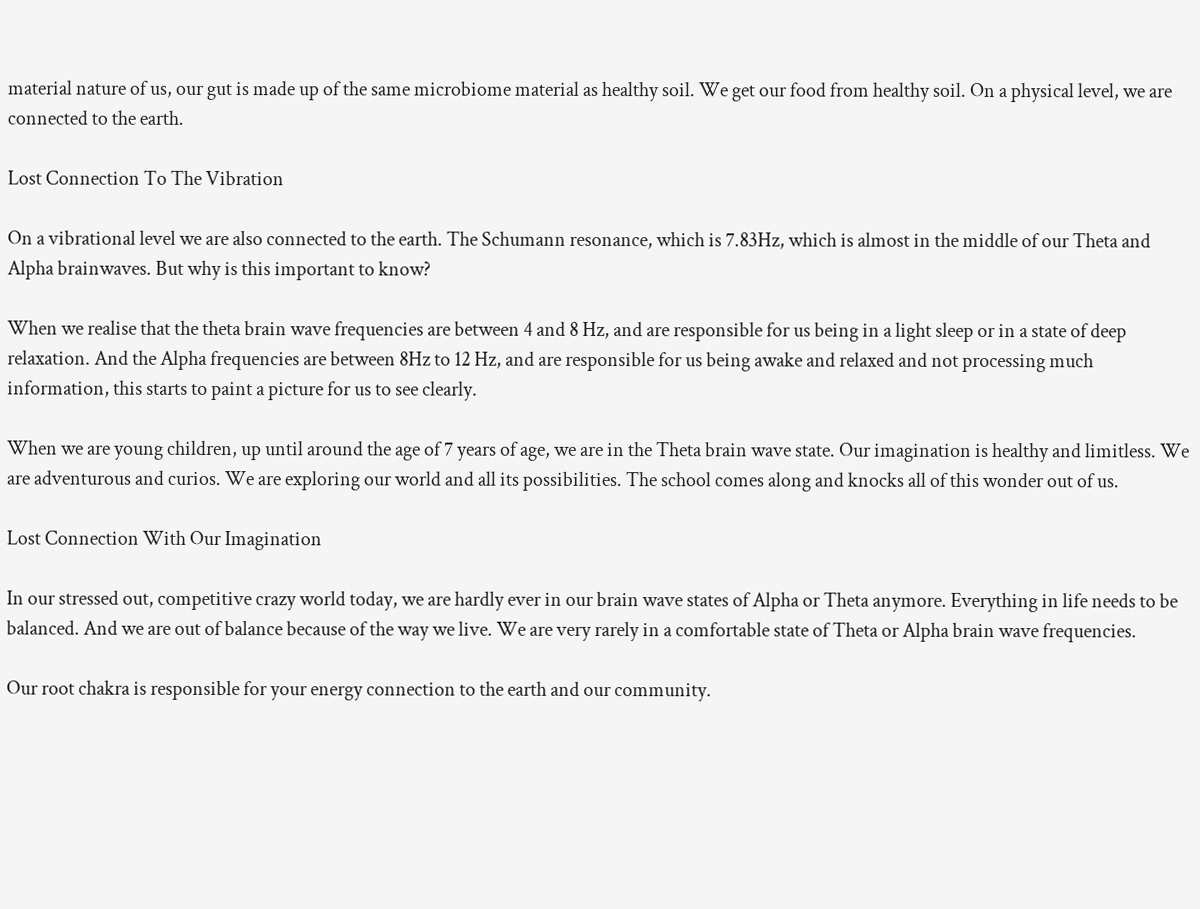material nature of us, our gut is made up of the same microbiome material as healthy soil. We get our food from healthy soil. On a physical level, we are connected to the earth.

Lost Connection To The Vibration

On a vibrational level we are also connected to the earth. The Schumann resonance, which is 7.83Hz, which is almost in the middle of our Theta and Alpha brainwaves. But why is this important to know?

When we realise that the theta brain wave frequencies are between 4 and 8 Hz, and are responsible for us being in a light sleep or in a state of deep relaxation. And the Alpha frequencies are between 8Hz to 12 Hz, and are responsible for us being awake and relaxed and not processing much information, this starts to paint a picture for us to see clearly.

When we are young children, up until around the age of 7 years of age, we are in the Theta brain wave state. Our imagination is healthy and limitless. We are adventurous and curios. We are exploring our world and all its possibilities. The school comes along and knocks all of this wonder out of us.

Lost Connection With Our Imagination

In our stressed out, competitive crazy world today, we are hardly ever in our brain wave states of Alpha or Theta anymore. Everything in life needs to be balanced. And we are out of balance because of the way we live. We are very rarely in a comfortable state of Theta or Alpha brain wave frequencies.

Our root chakra is responsible for your energy connection to the earth and our community.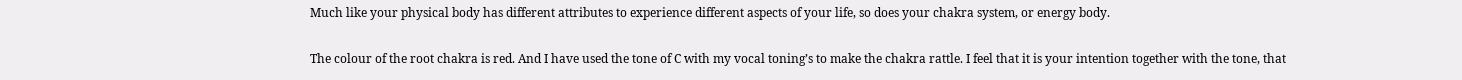Much like your physical body has different attributes to experience different aspects of your life, so does your chakra system, or energy body.

The colour of the root chakra is red. And I have used the tone of C with my vocal toning’s to make the chakra rattle. I feel that it is your intention together with the tone, that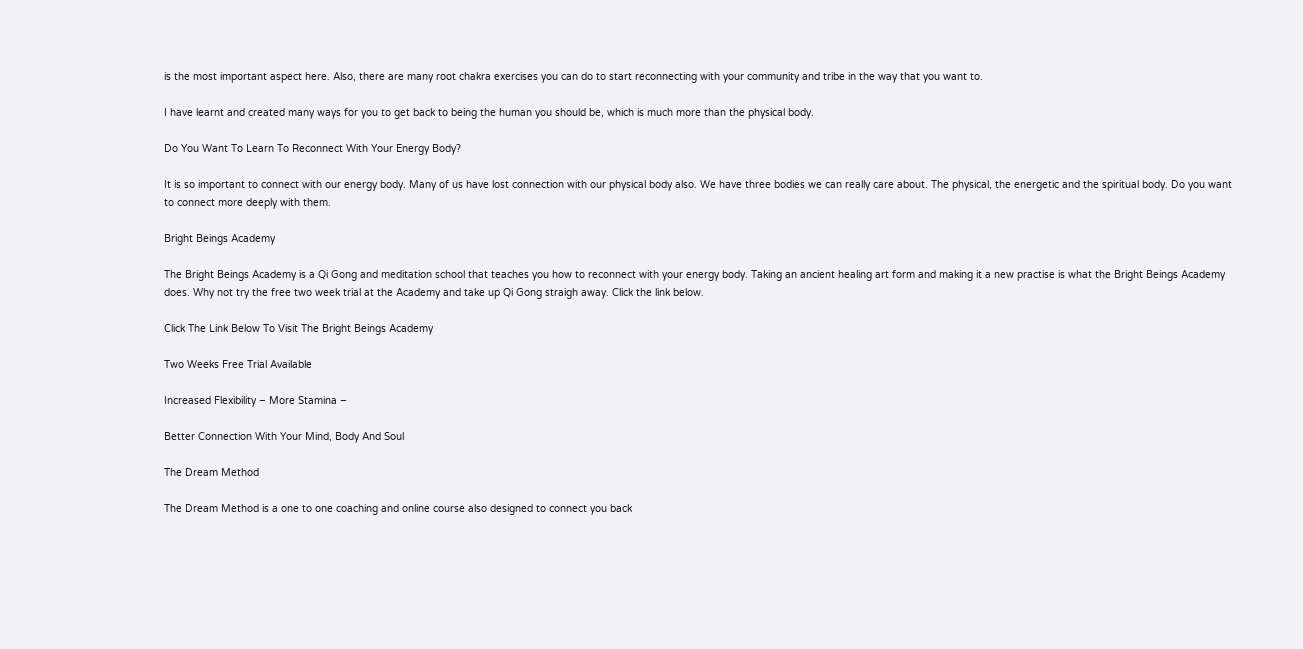is the most important aspect here. Also, there are many root chakra exercises you can do to start reconnecting with your community and tribe in the way that you want to.

I have learnt and created many ways for you to get back to being the human you should be, which is much more than the physical body.

Do You Want To Learn To Reconnect With Your Energy Body?

It is so important to connect with our energy body. Many of us have lost connection with our physical body also. We have three bodies we can really care about. The physical, the energetic and the spiritual body. Do you want to connect more deeply with them.

Bright Beings Academy

The Bright Beings Academy is a Qi Gong and meditation school that teaches you how to reconnect with your energy body. Taking an ancient healing art form and making it a new practise is what the Bright Beings Academy does. Why not try the free two week trial at the Academy and take up Qi Gong straigh away. Click the link below.

Click The Link Below To Visit The Bright Beings Academy

Two Weeks Free Trial Available

Increased Flexibility – More Stamina –

Better Connection With Your Mind, Body And Soul

The Dream Method

The Dream Method is a one to one coaching and online course also designed to connect you back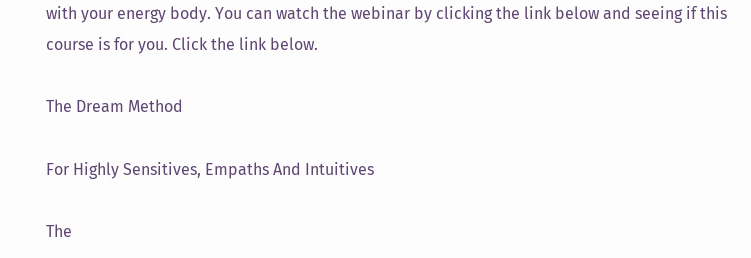with your energy body. You can watch the webinar by clicking the link below and seeing if this course is for you. Click the link below.

The Dream Method

For Highly Sensitives, Empaths And Intuitives

The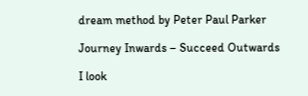dream method by Peter Paul Parker

Journey Inwards – Succeed Outwards

I look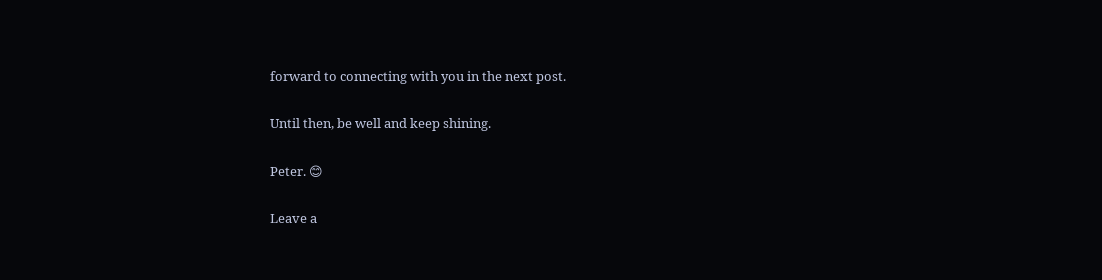forward to connecting with you in the next post.

Until then, be well and keep shining.

Peter. 😊

Leave a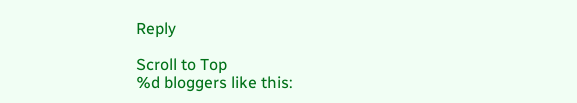Reply

Scroll to Top
%d bloggers like this: